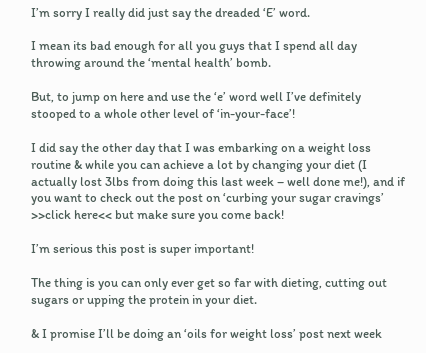I’m sorry I really did just say the dreaded ‘E’ word.

I mean its bad enough for all you guys that I spend all day throwing around the ‘mental health’ bomb.

But, to jump on here and use the ‘e’ word well I’ve definitely stooped to a whole other level of ‘in-your-face’!

I did say the other day that I was embarking on a weight loss routine & while you can achieve a lot by changing your diet (I actually lost 3lbs from doing this last week – well done me!), and if you want to check out the post on ‘curbing your sugar cravings’ >>click here<< but make sure you come back!

I’m serious this post is super important!

The thing is you can only ever get so far with dieting, cutting out sugars or upping the protein in your diet.

& I promise I’ll be doing an ‘oils for weight loss’ post next week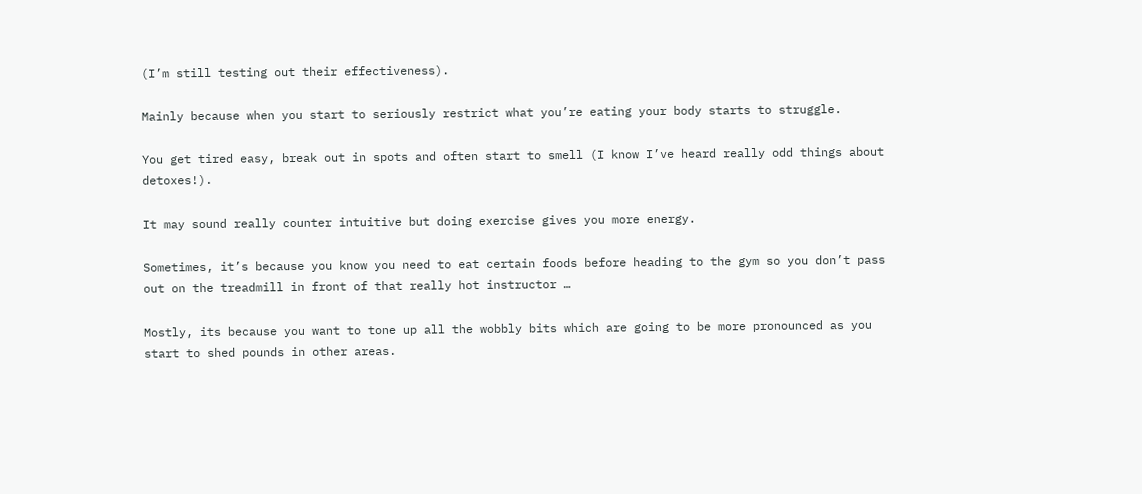(I’m still testing out their effectiveness).

Mainly because when you start to seriously restrict what you’re eating your body starts to struggle.

You get tired easy, break out in spots and often start to smell (I know I’ve heard really odd things about detoxes!).

It may sound really counter intuitive but doing exercise gives you more energy.

Sometimes, it’s because you know you need to eat certain foods before heading to the gym so you don’t pass out on the treadmill in front of that really hot instructor …

Mostly, its because you want to tone up all the wobbly bits which are going to be more pronounced as you start to shed pounds in other areas.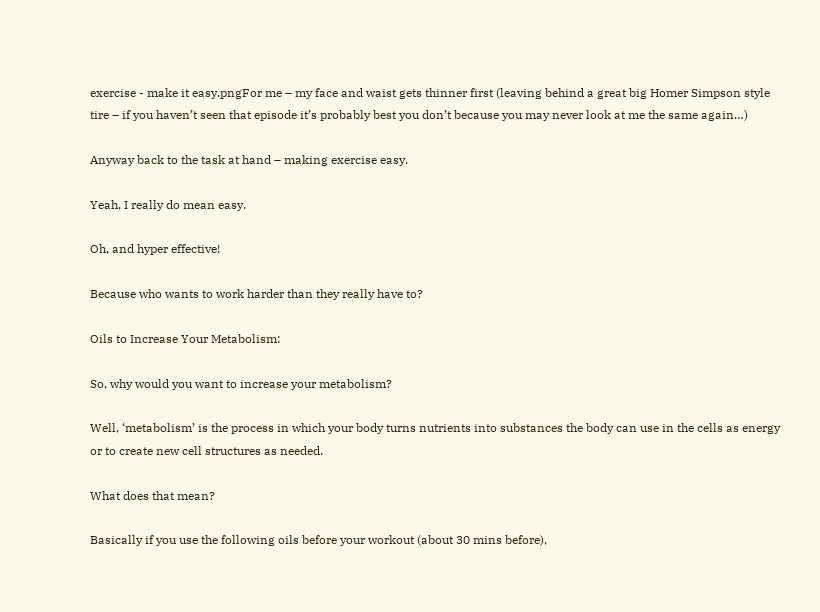exercise - make it easy.pngFor me – my face and waist gets thinner first (leaving behind a great big Homer Simpson style tire – if you haven’t seen that episode it’s probably best you don’t because you may never look at me the same again…)

Anyway back to the task at hand – making exercise easy.

Yeah, I really do mean easy.

Oh, and hyper effective!

Because who wants to work harder than they really have to?

Oils to Increase Your Metabolism:

So, why would you want to increase your metabolism?

Well, ‘metabolism’ is the process in which your body turns nutrients into substances the body can use in the cells as energy or to create new cell structures as needed.

What does that mean?

Basically if you use the following oils before your workout (about 30 mins before),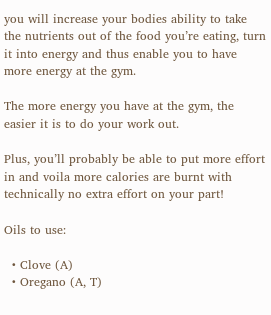you will increase your bodies ability to take the nutrients out of the food you’re eating, turn it into energy and thus enable you to have more energy at the gym.

The more energy you have at the gym, the easier it is to do your work out.

Plus, you’ll probably be able to put more effort in and voila more calories are burnt with technically no extra effort on your part!

Oils to use:

  • Clove (A)
  • Oregano (A, T)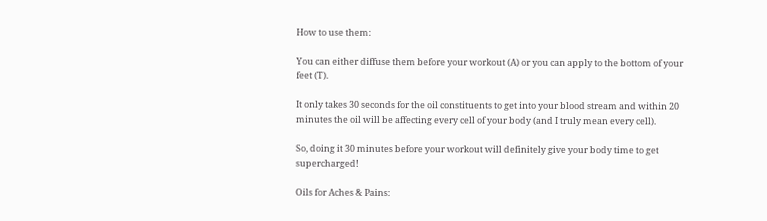How to use them:

You can either diffuse them before your workout (A) or you can apply to the bottom of your feet (T).

It only takes 30 seconds for the oil constituents to get into your blood stream and within 20 minutes the oil will be affecting every cell of your body (and I truly mean every cell).

So, doing it 30 minutes before your workout will definitely give your body time to get supercharged!

Oils for Aches & Pains: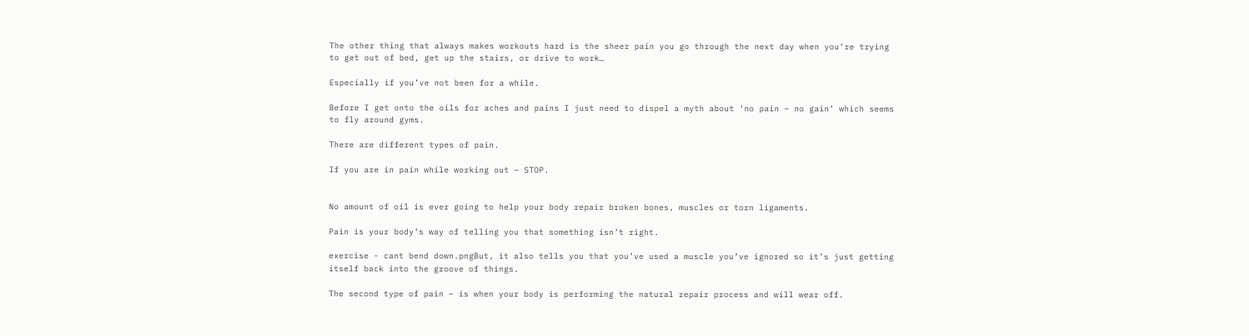The other thing that always makes workouts hard is the sheer pain you go through the next day when you’re trying to get out of bed, get up the stairs, or drive to work…

Especially if you’ve not been for a while.

Before I get onto the oils for aches and pains I just need to dispel a myth about ‘no pain – no gain’ which seems to fly around gyms.

There are different types of pain.

If you are in pain while working out – STOP.


No amount of oil is ever going to help your body repair broken bones, muscles or torn ligaments.

Pain is your body’s way of telling you that something isn’t right.

exercise - cant bend down.pngBut, it also tells you that you’ve used a muscle you’ve ignored so it’s just getting itself back into the groove of things.

The second type of pain – is when your body is performing the natural repair process and will wear off.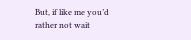But, if like me you’d rather not wait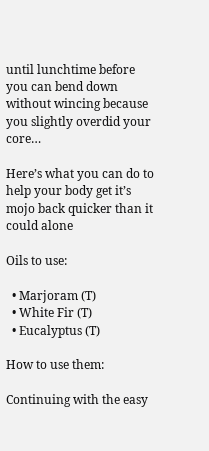until lunchtime before you can bend down without wincing because you slightly overdid your core…

Here’s what you can do to help your body get it’s mojo back quicker than it could alone

Oils to use:

  • Marjoram (T)
  • White Fir (T)
  • Eucalyptus (T)

How to use them:

Continuing with the easy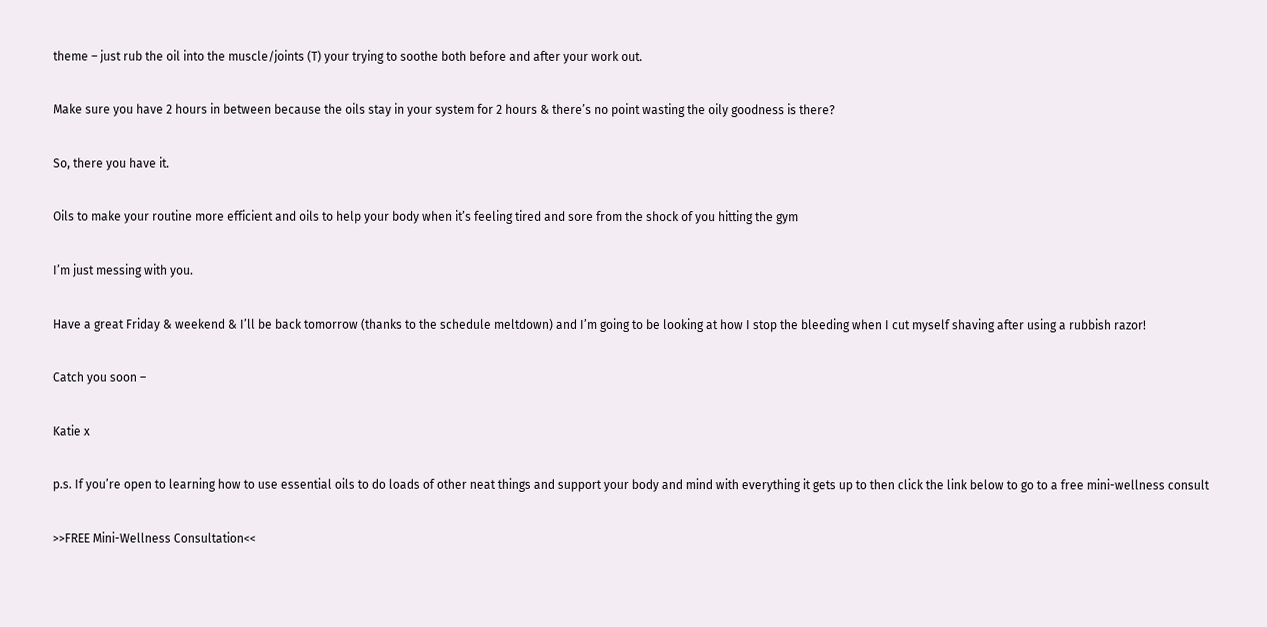theme – just rub the oil into the muscle/joints (T) your trying to soothe both before and after your work out.

Make sure you have 2 hours in between because the oils stay in your system for 2 hours & there’s no point wasting the oily goodness is there?

So, there you have it.

Oils to make your routine more efficient and oils to help your body when it’s feeling tired and sore from the shock of you hitting the gym

I’m just messing with you.

Have a great Friday & weekend & I’ll be back tomorrow (thanks to the schedule meltdown) and I’m going to be looking at how I stop the bleeding when I cut myself shaving after using a rubbish razor!

Catch you soon –

Katie x

p.s. If you’re open to learning how to use essential oils to do loads of other neat things and support your body and mind with everything it gets up to then click the link below to go to a free mini-wellness consult

>>FREE Mini-Wellness Consultation<<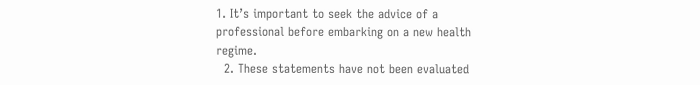1. It’s important to seek the advice of a professional before embarking on a new health regime.
  2. These statements have not been evaluated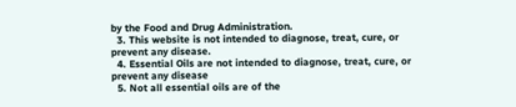by the Food and Drug Administration.
  3. This website is not intended to diagnose, treat, cure, or prevent any disease.
  4. Essential Oils are not intended to diagnose, treat, cure, or prevent any disease
  5. Not all essential oils are of the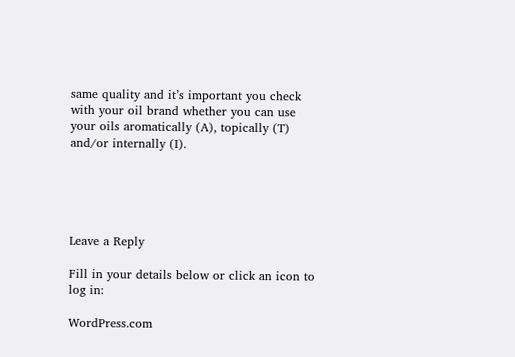same quality and it’s important you check with your oil brand whether you can use your oils aromatically (A), topically (T) and/or internally (I).





Leave a Reply

Fill in your details below or click an icon to log in:

WordPress.com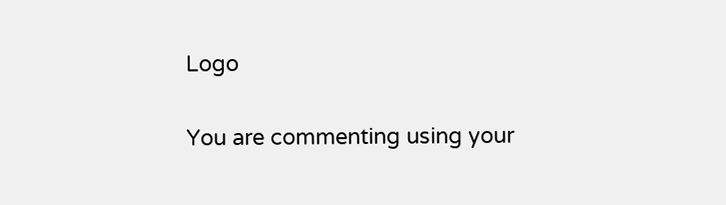Logo

You are commenting using your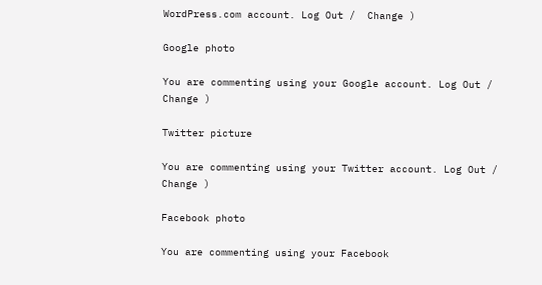WordPress.com account. Log Out /  Change )

Google photo

You are commenting using your Google account. Log Out /  Change )

Twitter picture

You are commenting using your Twitter account. Log Out /  Change )

Facebook photo

You are commenting using your Facebook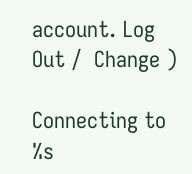account. Log Out /  Change )

Connecting to %s